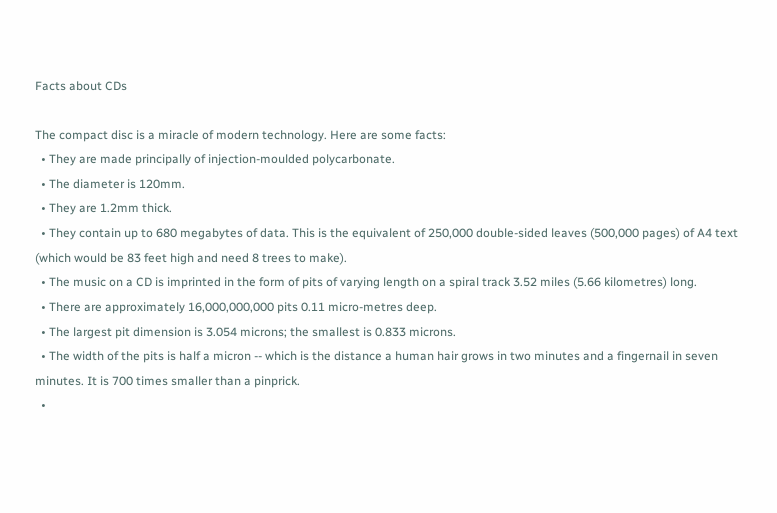Facts about CDs

The compact disc is a miracle of modern technology. Here are some facts:
  • They are made principally of injection-moulded polycarbonate.
  • The diameter is 120mm.
  • They are 1.2mm thick.
  • They contain up to 680 megabytes of data. This is the equivalent of 250,000 double-sided leaves (500,000 pages) of A4 text (which would be 83 feet high and need 8 trees to make).
  • The music on a CD is imprinted in the form of pits of varying length on a spiral track 3.52 miles (5.66 kilometres) long.
  • There are approximately 16,000,000,000 pits 0.11 micro-metres deep.
  • The largest pit dimension is 3.054 microns; the smallest is 0.833 microns.
  • The width of the pits is half a micron -- which is the distance a human hair grows in two minutes and a fingernail in seven minutes. It is 700 times smaller than a pinprick.
  •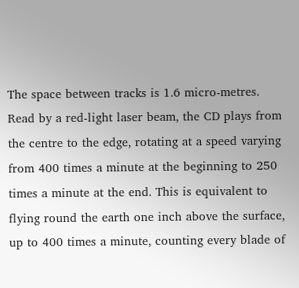The space between tracks is 1.6 micro-metres.
Read by a red-light laser beam, the CD plays from the centre to the edge, rotating at a speed varying from 400 times a minute at the beginning to 250 times a minute at the end. This is equivalent to flying round the earth one inch above the surface, up to 400 times a minute, counting every blade of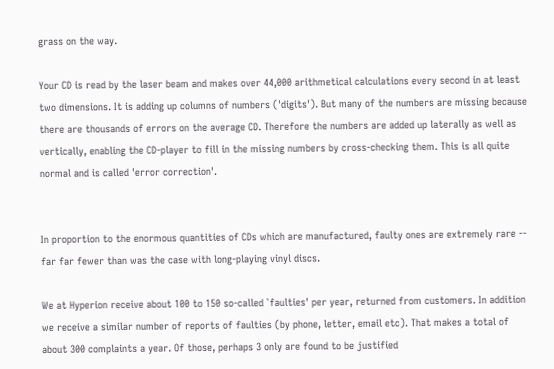grass on the way.

Your CD is read by the laser beam and makes over 44,000 arithmetical calculations every second in at least two dimensions. It is adding up columns of numbers ('digits'). But many of the numbers are missing because there are thousands of errors on the average CD. Therefore the numbers are added up laterally as well as vertically, enabling the CD-player to fill in the missing numbers by cross-checking them. This is all quite normal and is called 'error correction'.


In proportion to the enormous quantities of CDs which are manufactured, faulty ones are extremely rare -- far far fewer than was the case with long-playing vinyl discs.

We at Hyperion receive about 100 to 150 so-called `faulties' per year, returned from customers. In addition we receive a similar number of reports of faulties (by phone, letter, email etc). That makes a total of about 300 complaints a year. Of those, perhaps 3 only are found to be justified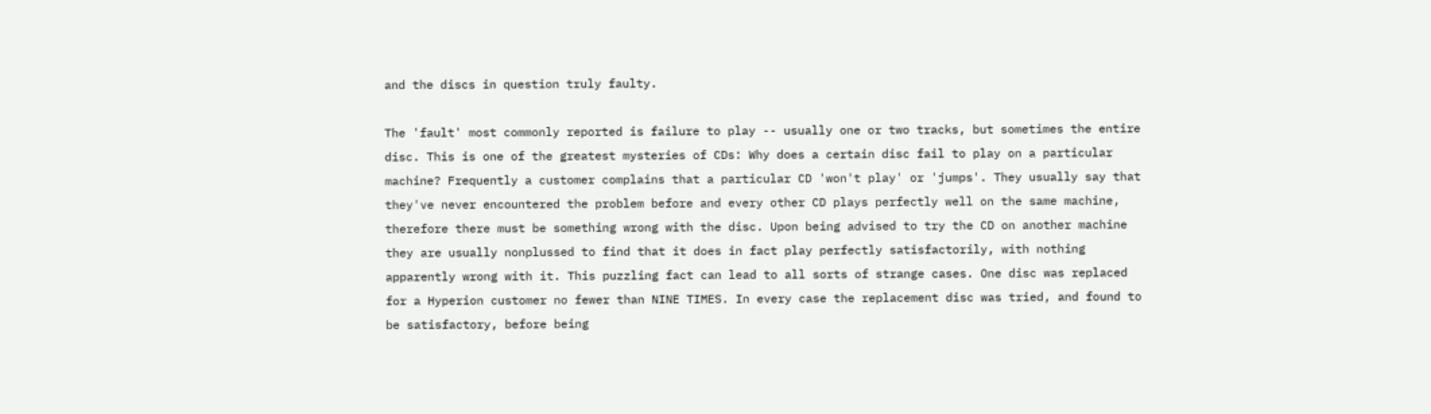and the discs in question truly faulty.

The 'fault' most commonly reported is failure to play -- usually one or two tracks, but sometimes the entire disc. This is one of the greatest mysteries of CDs: Why does a certain disc fail to play on a particular machine? Frequently a customer complains that a particular CD 'won't play' or 'jumps'. They usually say that they've never encountered the problem before and every other CD plays perfectly well on the same machine, therefore there must be something wrong with the disc. Upon being advised to try the CD on another machine they are usually nonplussed to find that it does in fact play perfectly satisfactorily, with nothing apparently wrong with it. This puzzling fact can lead to all sorts of strange cases. One disc was replaced for a Hyperion customer no fewer than NINE TIMES. In every case the replacement disc was tried, and found to be satisfactory, before being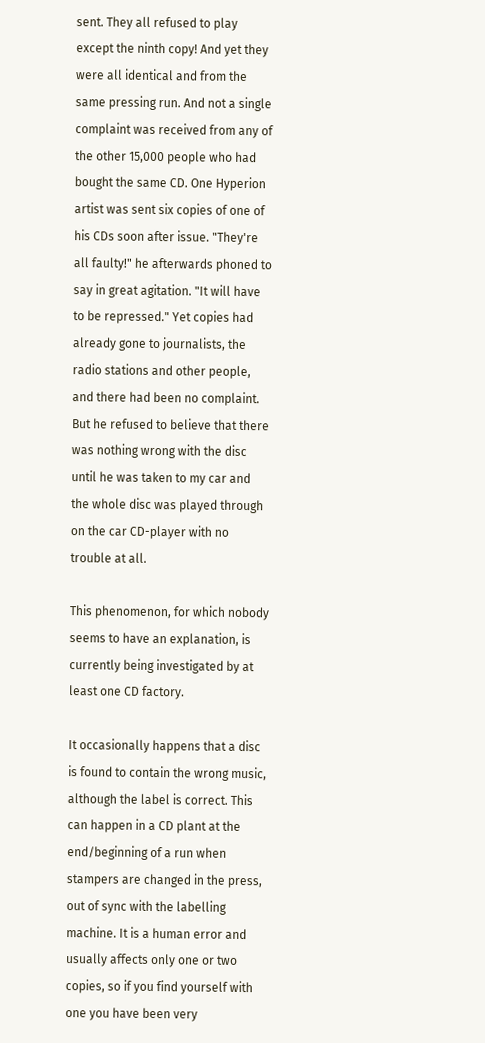sent. They all refused to play except the ninth copy! And yet they were all identical and from the same pressing run. And not a single complaint was received from any of the other 15,000 people who had bought the same CD. One Hyperion artist was sent six copies of one of his CDs soon after issue. "They're all faulty!" he afterwards phoned to say in great agitation. "It will have to be repressed." Yet copies had already gone to journalists, the radio stations and other people, and there had been no complaint. But he refused to believe that there was nothing wrong with the disc until he was taken to my car and the whole disc was played through on the car CD-player with no trouble at all.

This phenomenon, for which nobody seems to have an explanation, is currently being investigated by at least one CD factory.

It occasionally happens that a disc is found to contain the wrong music, although the label is correct. This can happen in a CD plant at the end/beginning of a run when stampers are changed in the press, out of sync with the labelling machine. It is a human error and usually affects only one or two copies, so if you find yourself with one you have been very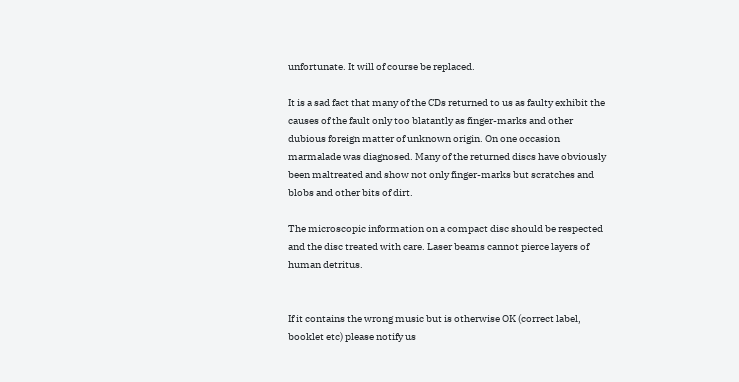unfortunate. It will of course be replaced.

It is a sad fact that many of the CDs returned to us as faulty exhibit the causes of the fault only too blatantly as finger-marks and other dubious foreign matter of unknown origin. On one occasion marmalade was diagnosed. Many of the returned discs have obviously been maltreated and show not only finger-marks but scratches and blobs and other bits of dirt.

The microscopic information on a compact disc should be respected and the disc treated with care. Laser beams cannot pierce layers of human detritus.


If it contains the wrong music but is otherwise OK (correct label, booklet etc) please notify us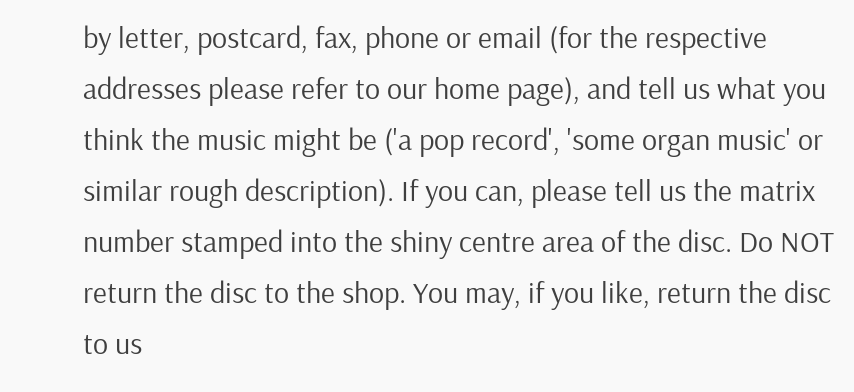by letter, postcard, fax, phone or email (for the respective addresses please refer to our home page), and tell us what you think the music might be ('a pop record', 'some organ music' or similar rough description). If you can, please tell us the matrix number stamped into the shiny centre area of the disc. Do NOT return the disc to the shop. You may, if you like, return the disc to us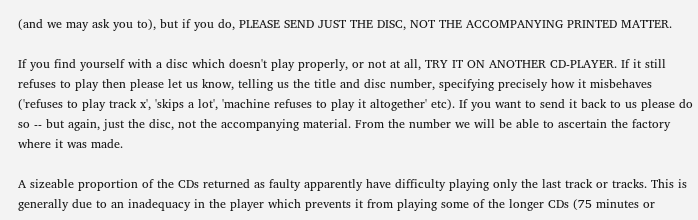(and we may ask you to), but if you do, PLEASE SEND JUST THE DISC, NOT THE ACCOMPANYING PRINTED MATTER.

If you find yourself with a disc which doesn't play properly, or not at all, TRY IT ON ANOTHER CD-PLAYER. If it still refuses to play then please let us know, telling us the title and disc number, specifying precisely how it misbehaves ('refuses to play track x', 'skips a lot', 'machine refuses to play it altogether' etc). If you want to send it back to us please do so -- but again, just the disc, not the accompanying material. From the number we will be able to ascertain the factory where it was made.

A sizeable proportion of the CDs returned as faulty apparently have difficulty playing only the last track or tracks. This is generally due to an inadequacy in the player which prevents it from playing some of the longer CDs (75 minutes or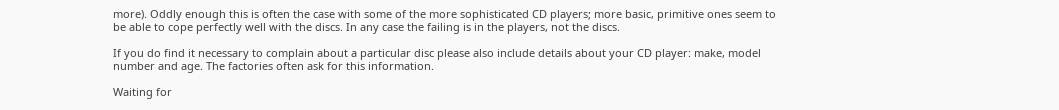more). Oddly enough this is often the case with some of the more sophisticated CD players; more basic, primitive ones seem to be able to cope perfectly well with the discs. In any case the failing is in the players, not the discs.

If you do find it necessary to complain about a particular disc please also include details about your CD player: make, model number and age. The factories often ask for this information.

Waiting for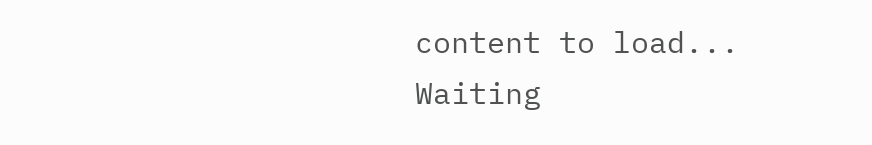content to load...
Waiting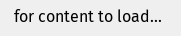for content to load...